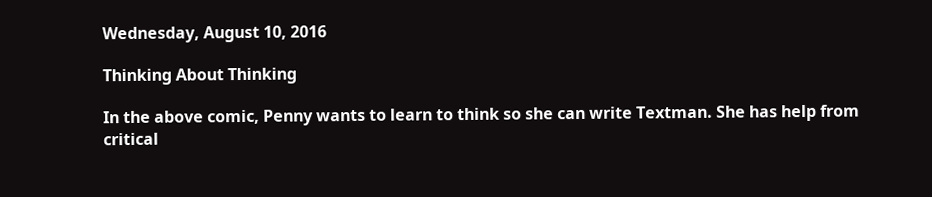Wednesday, August 10, 2016

Thinking About Thinking

In the above comic, Penny wants to learn to think so she can write Textman. She has help from critical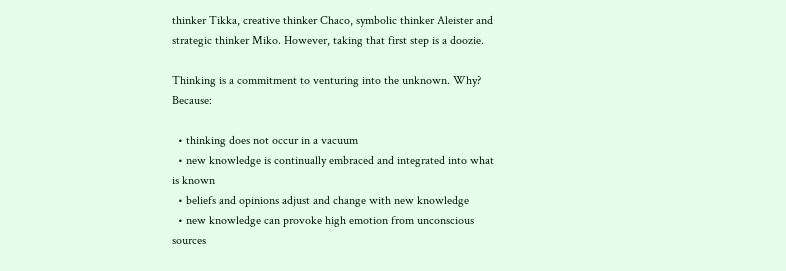thinker Tikka, creative thinker Chaco, symbolic thinker Aleister and strategic thinker Miko. However, taking that first step is a doozie.

Thinking is a commitment to venturing into the unknown. Why? Because:

  • thinking does not occur in a vacuum
  • new knowledge is continually embraced and integrated into what is known
  • beliefs and opinions adjust and change with new knowledge
  • new knowledge can provoke high emotion from unconscious sources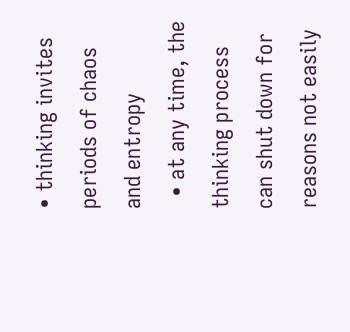• thinking invites periods of chaos and entropy
  • at any time, the thinking process can shut down for reasons not easily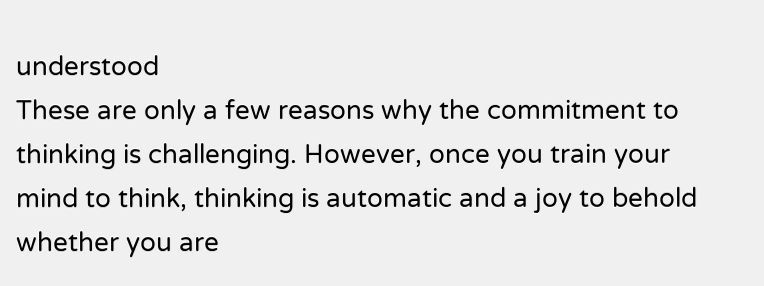understood
These are only a few reasons why the commitment to thinking is challenging. However, once you train your mind to think, thinking is automatic and a joy to behold whether you are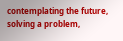contemplating the future, solving a problem,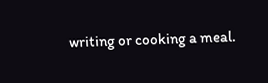writing or cooking a meal.